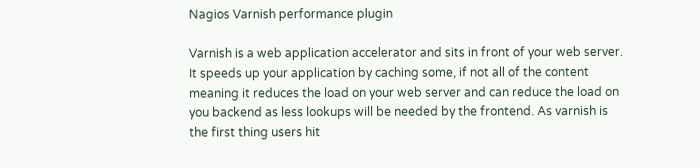Nagios Varnish performance plugin

Varnish is a web application accelerator and sits in front of your web server. It speeds up your application by caching some, if not all of the content meaning it reduces the load on your web server and can reduce the load on you backend as less lookups will be needed by the frontend. As varnish is the first thing users hit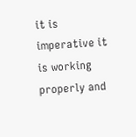it is imperative it is working properly and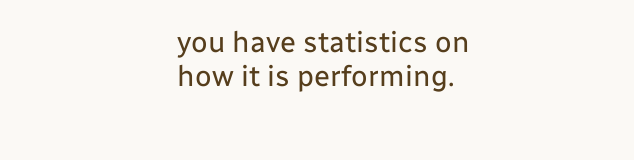you have statistics on how it is performing.